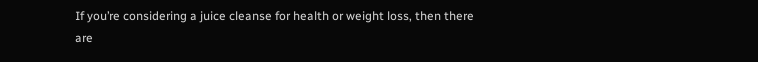If you’re considering a juice cleanse for health or weight loss, then there are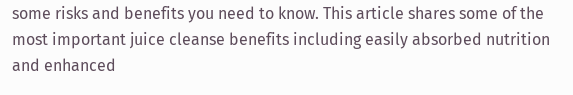some risks and benefits you need to know. This article shares some of the most important juice cleanse benefits including easily absorbed nutrition and enhanced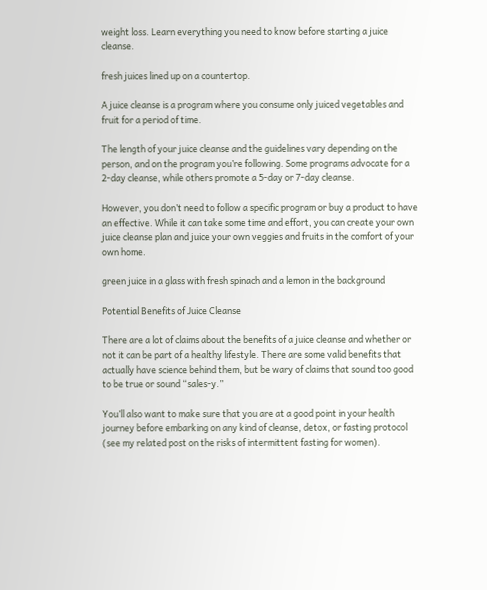weight loss. Learn everything you need to know before starting a juice cleanse.

fresh juices lined up on a countertop.

A juice cleanse is a program where you consume only juiced vegetables and fruit for a period of time.

The length of your juice cleanse and the guidelines vary depending on the person, and on the program you’re following. Some programs advocate for a 2-day cleanse, while others promote a 5-day or 7-day cleanse.

However, you don’t need to follow a specific program or buy a product to have an effective. While it can take some time and effort, you can create your own juice cleanse plan and juice your own veggies and fruits in the comfort of your own home.

green juice in a glass with fresh spinach and a lemon in the background

Potential Benefits of Juice Cleanse

There are a lot of claims about the benefits of a juice cleanse and whether or not it can be part of a healthy lifestyle. There are some valid benefits that actually have science behind them, but be wary of claims that sound too good to be true or sound “sales-y.”

You’ll also want to make sure that you are at a good point in your health journey before embarking on any kind of cleanse, detox, or fasting protocol (see my related post on the risks of intermittent fasting for women).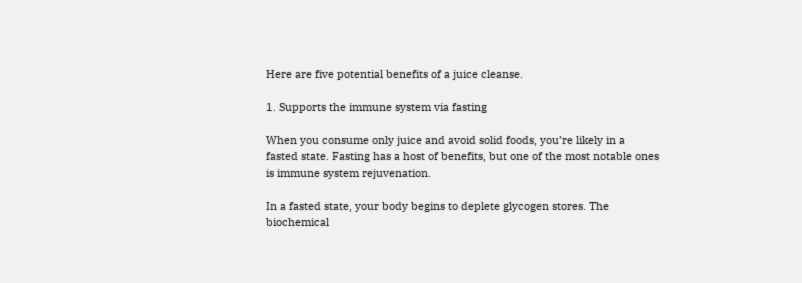Here are five potential benefits of a juice cleanse.

1. Supports the immune system via fasting

When you consume only juice and avoid solid foods, you’re likely in a fasted state. Fasting has a host of benefits, but one of the most notable ones is immune system rejuvenation.

In a fasted state, your body begins to deplete glycogen stores. The biochemical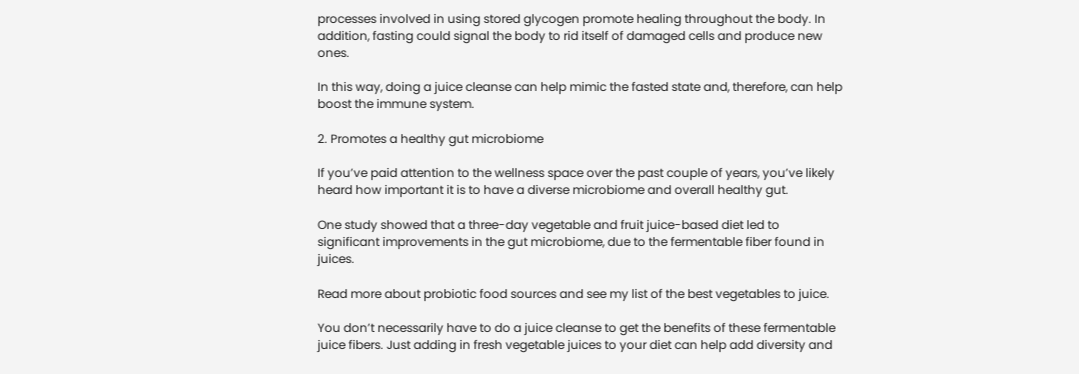processes involved in using stored glycogen promote healing throughout the body. In addition, fasting could signal the body to rid itself of damaged cells and produce new ones.

In this way, doing a juice cleanse can help mimic the fasted state and, therefore, can help boost the immune system.

2. Promotes a healthy gut microbiome

If you’ve paid attention to the wellness space over the past couple of years, you’ve likely heard how important it is to have a diverse microbiome and overall healthy gut.

One study showed that a three-day vegetable and fruit juice-based diet led to significant improvements in the gut microbiome, due to the fermentable fiber found in juices.

Read more about probiotic food sources and see my list of the best vegetables to juice.

You don’t necessarily have to do a juice cleanse to get the benefits of these fermentable juice fibers. Just adding in fresh vegetable juices to your diet can help add diversity and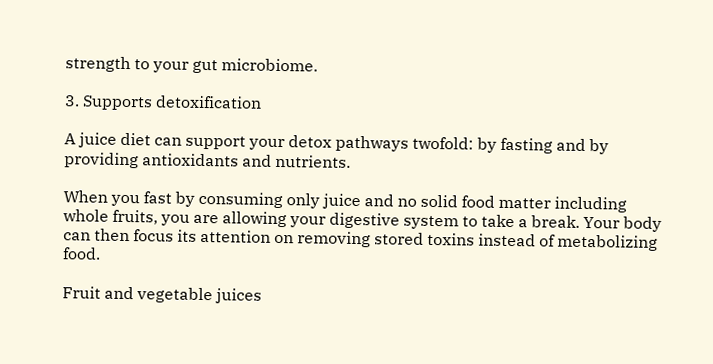strength to your gut microbiome.

3. Supports detoxification

A juice diet can support your detox pathways twofold: by fasting and by providing antioxidants and nutrients.

When you fast by consuming only juice and no solid food matter including whole fruits, you are allowing your digestive system to take a break. Your body can then focus its attention on removing stored toxins instead of metabolizing food.

Fruit and vegetable juices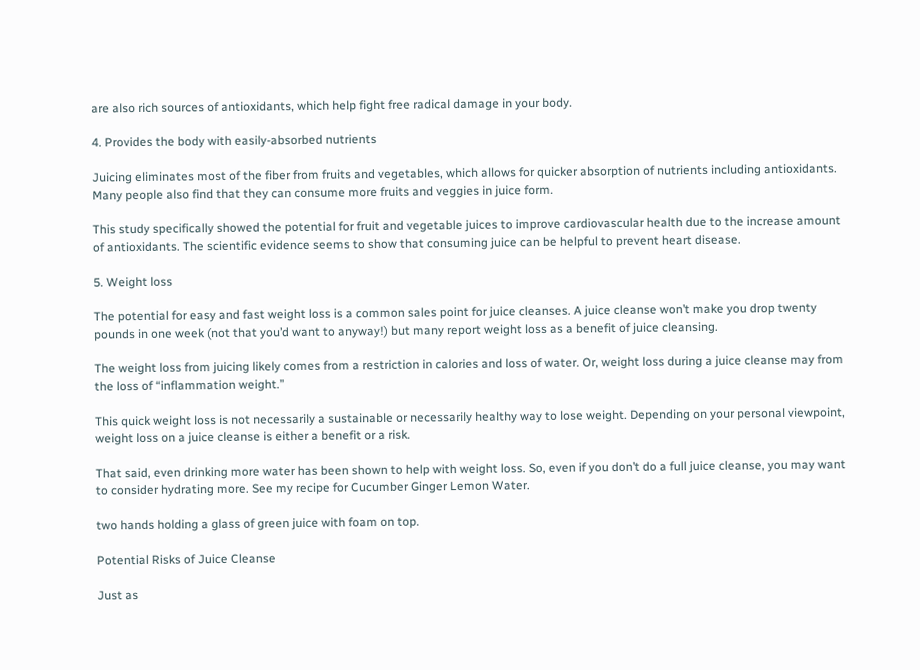are also rich sources of antioxidants, which help fight free radical damage in your body.

4. Provides the body with easily-absorbed nutrients

Juicing eliminates most of the fiber from fruits and vegetables, which allows for quicker absorption of nutrients including antioxidants. Many people also find that they can consume more fruits and veggies in juice form.

This study specifically showed the potential for fruit and vegetable juices to improve cardiovascular health due to the increase amount of antioxidants. The scientific evidence seems to show that consuming juice can be helpful to prevent heart disease.

5. Weight loss

The potential for easy and fast weight loss is a common sales point for juice cleanses. A juice cleanse won’t make you drop twenty pounds in one week (not that you’d want to anyway!) but many report weight loss as a benefit of juice cleansing.

The weight loss from juicing likely comes from a restriction in calories and loss of water. Or, weight loss during a juice cleanse may from the loss of “inflammation weight.”

This quick weight loss is not necessarily a sustainable or necessarily healthy way to lose weight. Depending on your personal viewpoint, weight loss on a juice cleanse is either a benefit or a risk.

That said, even drinking more water has been shown to help with weight loss. So, even if you don’t do a full juice cleanse, you may want to consider hydrating more. See my recipe for Cucumber Ginger Lemon Water.

two hands holding a glass of green juice with foam on top.

Potential Risks of Juice Cleanse

Just as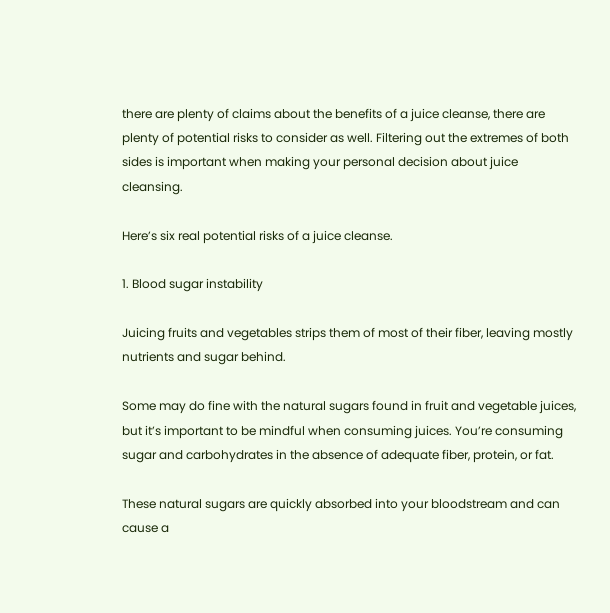there are plenty of claims about the benefits of a juice cleanse, there are plenty of potential risks to consider as well. Filtering out the extremes of both sides is important when making your personal decision about juice cleansing.

Here’s six real potential risks of a juice cleanse.

1. Blood sugar instability

Juicing fruits and vegetables strips them of most of their fiber, leaving mostly nutrients and sugar behind.

Some may do fine with the natural sugars found in fruit and vegetable juices, but it’s important to be mindful when consuming juices. You’re consuming sugar and carbohydrates in the absence of adequate fiber, protein, or fat.

These natural sugars are quickly absorbed into your bloodstream and can cause a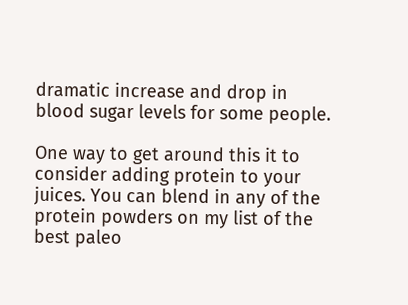dramatic increase and drop in blood sugar levels for some people.

One way to get around this it to consider adding protein to your juices. You can blend in any of the protein powders on my list of the best paleo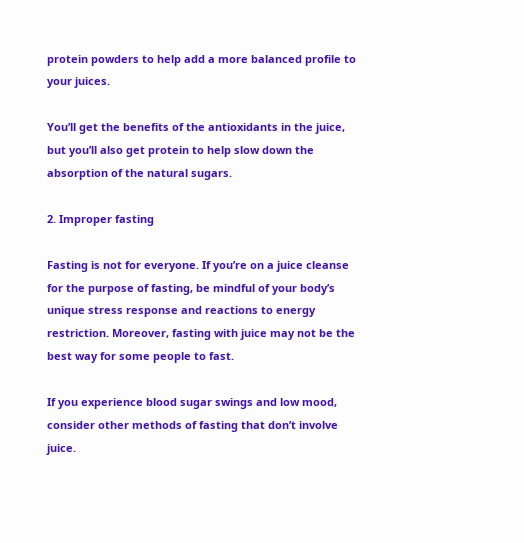protein powders to help add a more balanced profile to your juices.

You’ll get the benefits of the antioxidants in the juice, but you’ll also get protein to help slow down the absorption of the natural sugars.

2. Improper fasting

Fasting is not for everyone. If you’re on a juice cleanse for the purpose of fasting, be mindful of your body’s unique stress response and reactions to energy restriction. Moreover, fasting with juice may not be the best way for some people to fast.

If you experience blood sugar swings and low mood, consider other methods of fasting that don’t involve juice.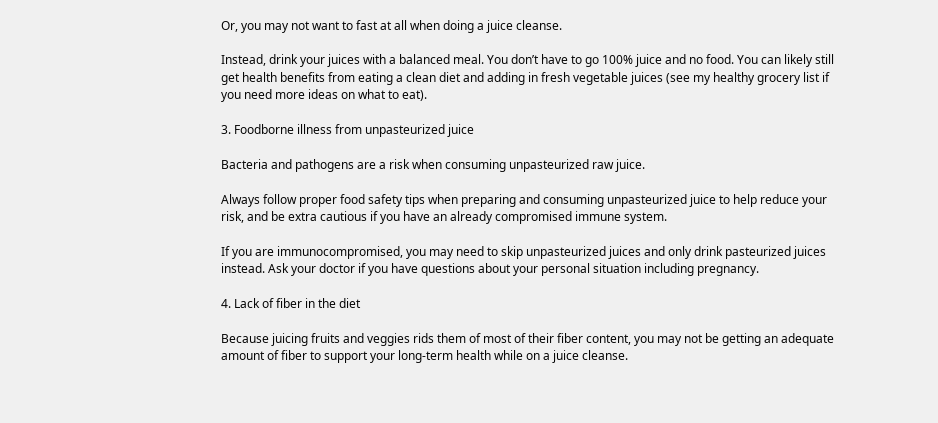Or, you may not want to fast at all when doing a juice cleanse.

Instead, drink your juices with a balanced meal. You don’t have to go 100% juice and no food. You can likely still get health benefits from eating a clean diet and adding in fresh vegetable juices (see my healthy grocery list if you need more ideas on what to eat).

3. Foodborne illness from unpasteurized juice

Bacteria and pathogens are a risk when consuming unpasteurized raw juice.

Always follow proper food safety tips when preparing and consuming unpasteurized juice to help reduce your risk, and be extra cautious if you have an already compromised immune system.

If you are immunocompromised, you may need to skip unpasteurized juices and only drink pasteurized juices instead. Ask your doctor if you have questions about your personal situation including pregnancy.

4. Lack of fiber in the diet

Because juicing fruits and veggies rids them of most of their fiber content, you may not be getting an adequate amount of fiber to support your long-term health while on a juice cleanse.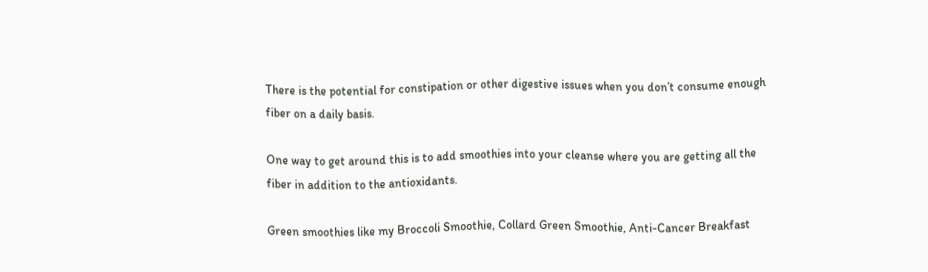There is the potential for constipation or other digestive issues when you don’t consume enough fiber on a daily basis.

One way to get around this is to add smoothies into your cleanse where you are getting all the fiber in addition to the antioxidants.

Green smoothies like my Broccoli Smoothie, Collard Green Smoothie, Anti-Cancer Breakfast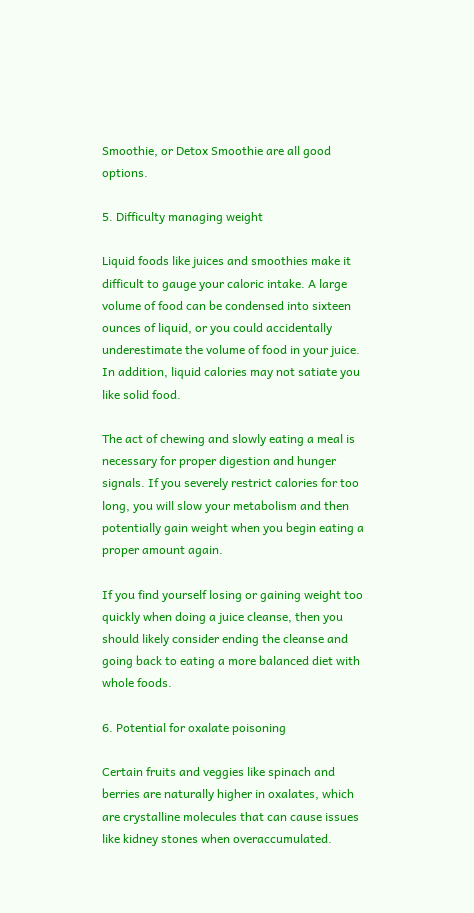Smoothie, or Detox Smoothie are all good options.

5. Difficulty managing weight

Liquid foods like juices and smoothies make it difficult to gauge your caloric intake. A large volume of food can be condensed into sixteen ounces of liquid, or you could accidentally underestimate the volume of food in your juice. In addition, liquid calories may not satiate you like solid food.

The act of chewing and slowly eating a meal is necessary for proper digestion and hunger signals. If you severely restrict calories for too long, you will slow your metabolism and then potentially gain weight when you begin eating a proper amount again.

If you find yourself losing or gaining weight too quickly when doing a juice cleanse, then you should likely consider ending the cleanse and going back to eating a more balanced diet with whole foods.

6. Potential for oxalate poisoning

Certain fruits and veggies like spinach and berries are naturally higher in oxalates, which are crystalline molecules that can cause issues like kidney stones when overaccumulated.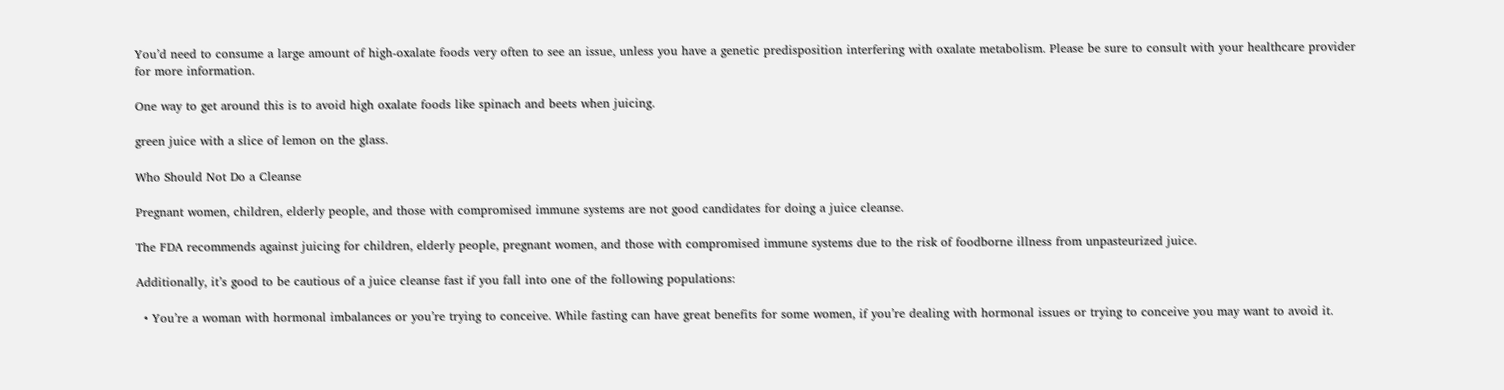You’d need to consume a large amount of high-oxalate foods very often to see an issue, unless you have a genetic predisposition interfering with oxalate metabolism. Please be sure to consult with your healthcare provider for more information.

One way to get around this is to avoid high oxalate foods like spinach and beets when juicing.

green juice with a slice of lemon on the glass.

Who Should Not Do a Cleanse

Pregnant women, children, elderly people, and those with compromised immune systems are not good candidates for doing a juice cleanse.

The FDA recommends against juicing for children, elderly people, pregnant women, and those with compromised immune systems due to the risk of foodborne illness from unpasteurized juice.

Additionally, it’s good to be cautious of a juice cleanse fast if you fall into one of the following populations:

  • You’re a woman with hormonal imbalances or you’re trying to conceive. While fasting can have great benefits for some women, if you’re dealing with hormonal issues or trying to conceive you may want to avoid it.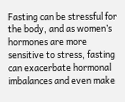Fasting can be stressful for the body, and as women’s hormones are more sensitive to stress, fasting can exacerbate hormonal imbalances and even make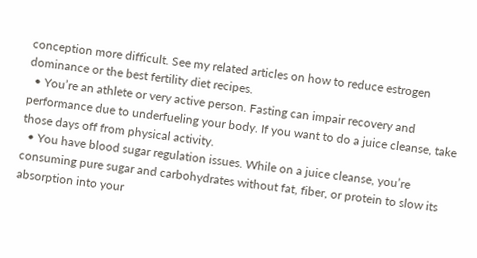conception more difficult. See my related articles on how to reduce estrogen dominance or the best fertility diet recipes.
  • You’re an athlete or very active person. Fasting can impair recovery and performance due to underfueling your body. If you want to do a juice cleanse, take those days off from physical activity.
  • You have blood sugar regulation issues. While on a juice cleanse, you’re consuming pure sugar and carbohydrates without fat, fiber, or protein to slow its absorption into your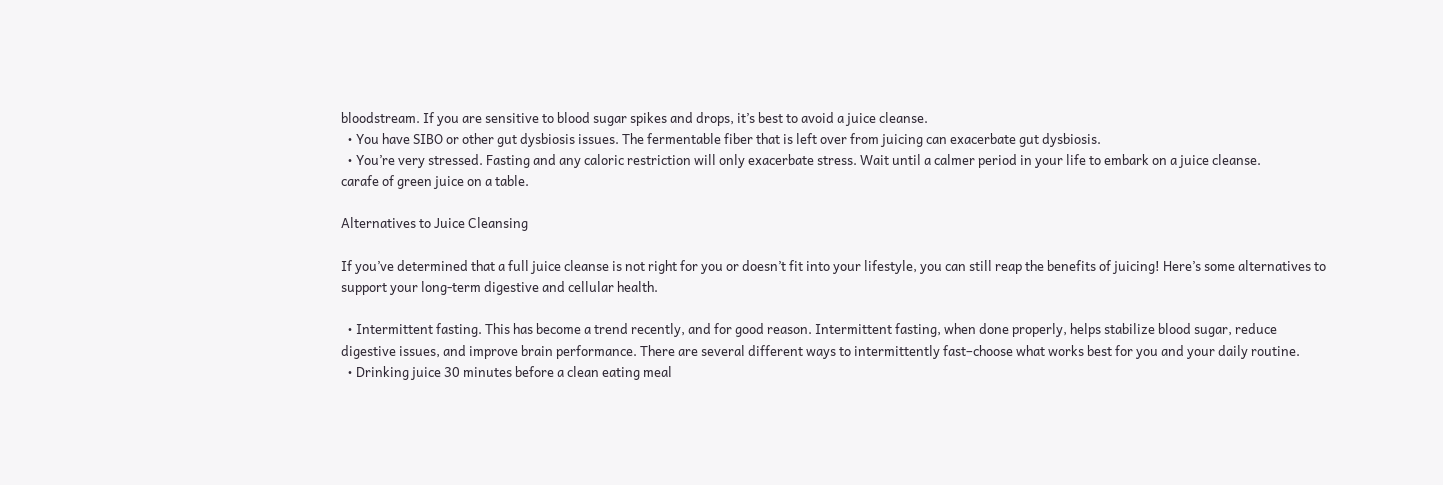bloodstream. If you are sensitive to blood sugar spikes and drops, it’s best to avoid a juice cleanse.
  • You have SIBO or other gut dysbiosis issues. The fermentable fiber that is left over from juicing can exacerbate gut dysbiosis.
  • You’re very stressed. Fasting and any caloric restriction will only exacerbate stress. Wait until a calmer period in your life to embark on a juice cleanse.
carafe of green juice on a table.

Alternatives to Juice Cleansing

If you’ve determined that a full juice cleanse is not right for you or doesn’t fit into your lifestyle, you can still reap the benefits of juicing! Here’s some alternatives to support your long-term digestive and cellular health.

  • Intermittent fasting. This has become a trend recently, and for good reason. Intermittent fasting, when done properly, helps stabilize blood sugar, reduce digestive issues, and improve brain performance. There are several different ways to intermittently fast–choose what works best for you and your daily routine.
  • Drinking juice 30 minutes before a clean eating meal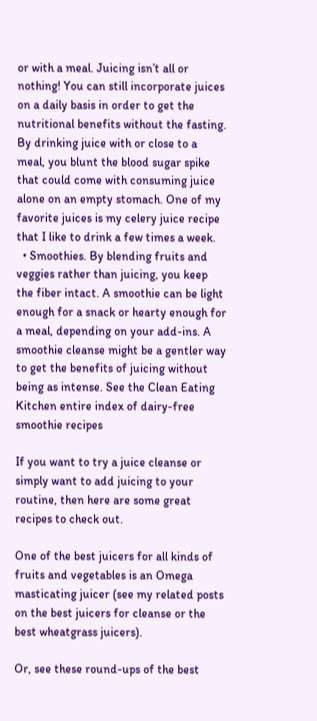or with a meal. Juicing isn’t all or nothing! You can still incorporate juices on a daily basis in order to get the nutritional benefits without the fasting. By drinking juice with or close to a meal, you blunt the blood sugar spike that could come with consuming juice alone on an empty stomach. One of my favorite juices is my celery juice recipe that I like to drink a few times a week.
  • Smoothies. By blending fruits and veggies rather than juicing, you keep the fiber intact. A smoothie can be light enough for a snack or hearty enough for a meal, depending on your add-ins. A smoothie cleanse might be a gentler way to get the benefits of juicing without being as intense. See the Clean Eating Kitchen entire index of dairy-free smoothie recipes

If you want to try a juice cleanse or simply want to add juicing to your routine, then here are some great recipes to check out.

One of the best juicers for all kinds of fruits and vegetables is an Omega masticating juicer (see my related posts on the best juicers for cleanse or the best wheatgrass juicers).

Or, see these round-ups of the best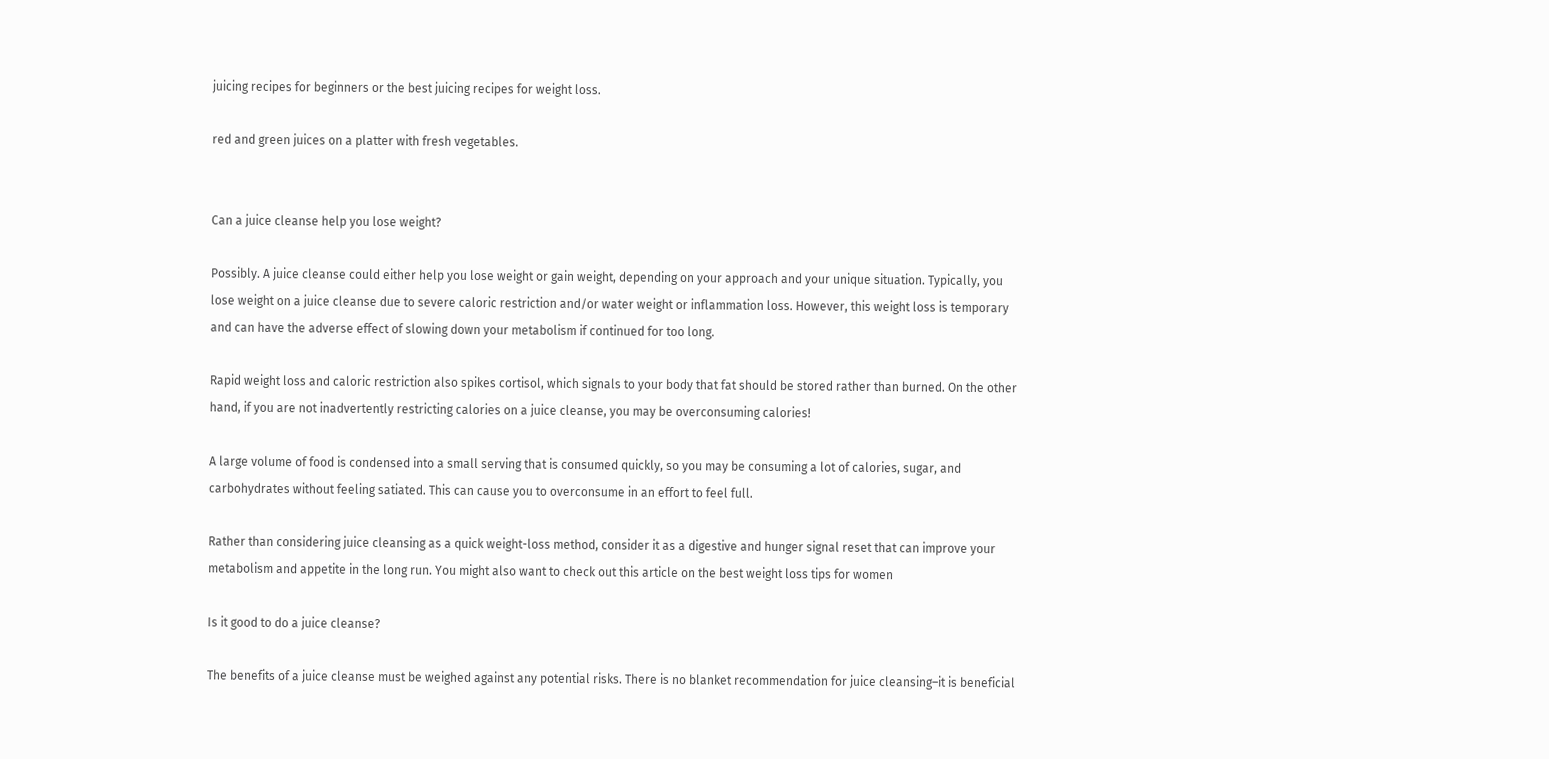juicing recipes for beginners or the best juicing recipes for weight loss.

red and green juices on a platter with fresh vegetables.


Can a juice cleanse help you lose weight?

Possibly. A juice cleanse could either help you lose weight or gain weight, depending on your approach and your unique situation. Typically, you lose weight on a juice cleanse due to severe caloric restriction and/or water weight or inflammation loss. However, this weight loss is temporary and can have the adverse effect of slowing down your metabolism if continued for too long.

Rapid weight loss and caloric restriction also spikes cortisol, which signals to your body that fat should be stored rather than burned. On the other hand, if you are not inadvertently restricting calories on a juice cleanse, you may be overconsuming calories!

A large volume of food is condensed into a small serving that is consumed quickly, so you may be consuming a lot of calories, sugar, and carbohydrates without feeling satiated. This can cause you to overconsume in an effort to feel full.

Rather than considering juice cleansing as a quick weight-loss method, consider it as a digestive and hunger signal reset that can improve your metabolism and appetite in the long run. You might also want to check out this article on the best weight loss tips for women

Is it good to do a juice cleanse?

The benefits of a juice cleanse must be weighed against any potential risks. There is no blanket recommendation for juice cleansing–it is beneficial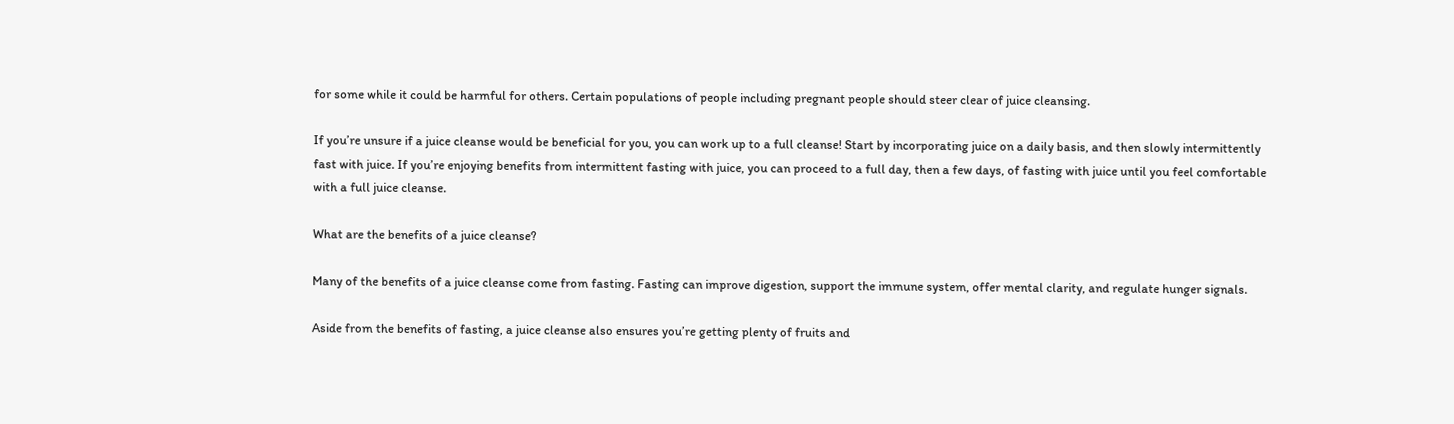for some while it could be harmful for others. Certain populations of people including pregnant people should steer clear of juice cleansing.

If you’re unsure if a juice cleanse would be beneficial for you, you can work up to a full cleanse! Start by incorporating juice on a daily basis, and then slowly intermittently fast with juice. If you’re enjoying benefits from intermittent fasting with juice, you can proceed to a full day, then a few days, of fasting with juice until you feel comfortable with a full juice cleanse.

What are the benefits of a juice cleanse?

Many of the benefits of a juice cleanse come from fasting. Fasting can improve digestion, support the immune system, offer mental clarity, and regulate hunger signals.

Aside from the benefits of fasting, a juice cleanse also ensures you’re getting plenty of fruits and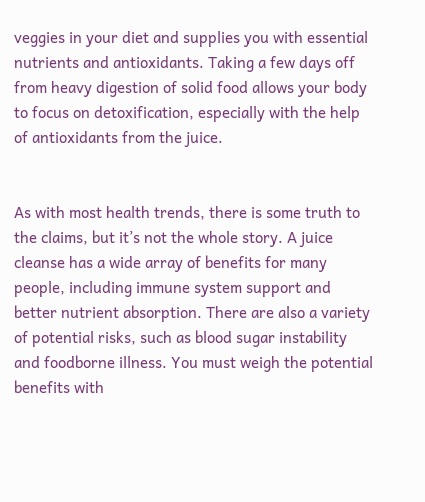veggies in your diet and supplies you with essential nutrients and antioxidants. Taking a few days off from heavy digestion of solid food allows your body to focus on detoxification, especially with the help of antioxidants from the juice.


As with most health trends, there is some truth to the claims, but it’s not the whole story. A juice cleanse has a wide array of benefits for many people, including immune system support and better nutrient absorption. There are also a variety of potential risks, such as blood sugar instability and foodborne illness. You must weigh the potential benefits with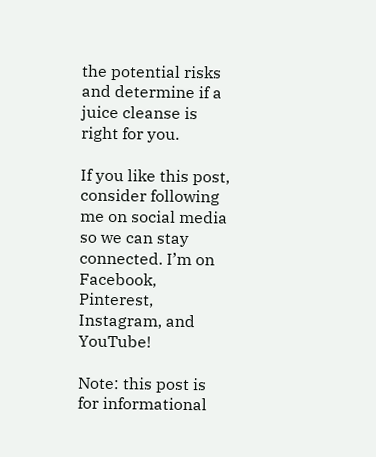the potential risks and determine if a juice cleanse is right for you.

If you like this post, consider following me on social media so we can stay connected. I’m on Facebook, Pinterest, Instagram, and YouTube!

Note: this post is for informational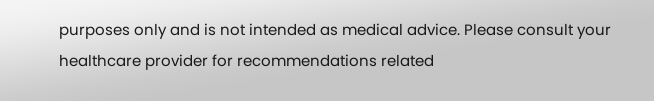purposes only and is not intended as medical advice. Please consult your healthcare provider for recommendations related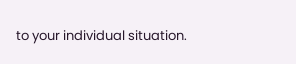to your individual situation.